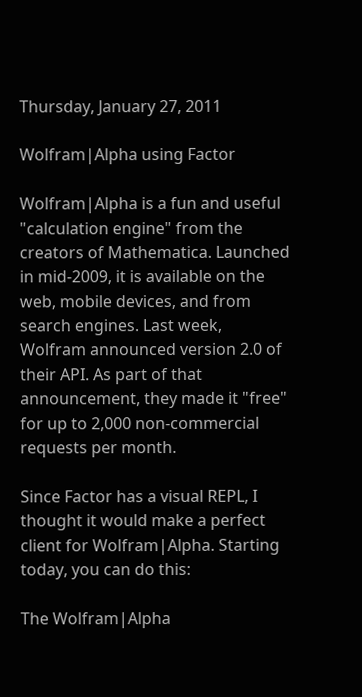Thursday, January 27, 2011

Wolfram|Alpha using Factor

Wolfram|Alpha is a fun and useful "calculation engine" from the creators of Mathematica. Launched in mid-2009, it is available on the web, mobile devices, and from search engines. Last week, Wolfram announced version 2.0 of their API. As part of that announcement, they made it "free" for up to 2,000 non-commercial requests per month.

Since Factor has a visual REPL, I thought it would make a perfect client for Wolfram|Alpha. Starting today, you can do this:

The Wolfram|Alpha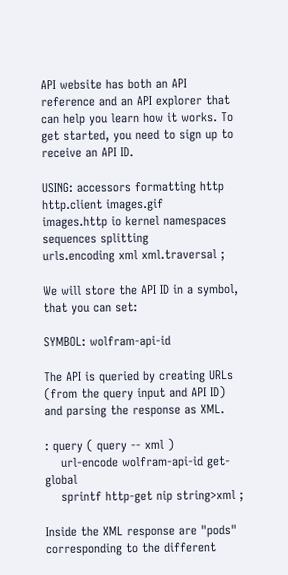API website has both an API reference and an API explorer that can help you learn how it works. To get started, you need to sign up to receive an API ID.

USING: accessors formatting http http.client images.gif
images.http io kernel namespaces sequences splitting
urls.encoding xml xml.traversal ;

We will store the API ID in a symbol, that you can set:

SYMBOL: wolfram-api-id

The API is queried by creating URLs (from the query input and API ID) and parsing the response as XML.

: query ( query -- xml )
    url-encode wolfram-api-id get-global
    sprintf http-get nip string>xml ;

Inside the XML response are "pods" corresponding to the different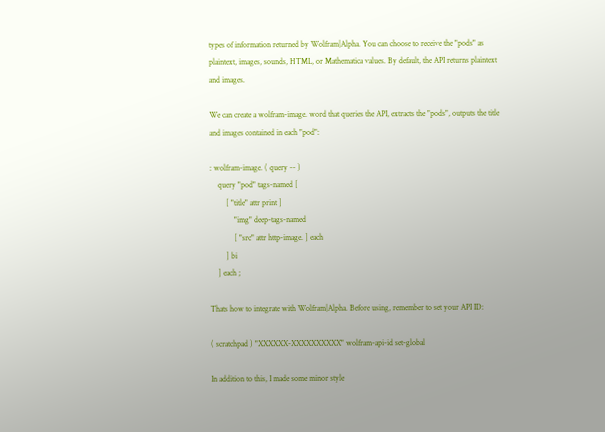types of information returned by Wolfram|Alpha. You can choose to receive the "pods" as plaintext, images, sounds, HTML, or Mathematica values. By default, the API returns plaintext and images.

We can create a wolfram-image. word that queries the API, extracts the "pods", outputs the title and images contained in each "pod":

: wolfram-image. ( query -- )
    query "pod" tags-named [
        [ "title" attr print ]
            "img" deep-tags-named
            [ "src" attr http-image. ] each
        ] bi
    ] each ;

Thats how to integrate with Wolfram|Alpha. Before using, remember to set your API ID:

( scratchpad ) "XXXXXX-XXXXXXXXXX" wolfram-api-id set-global

In addition to this, I made some minor style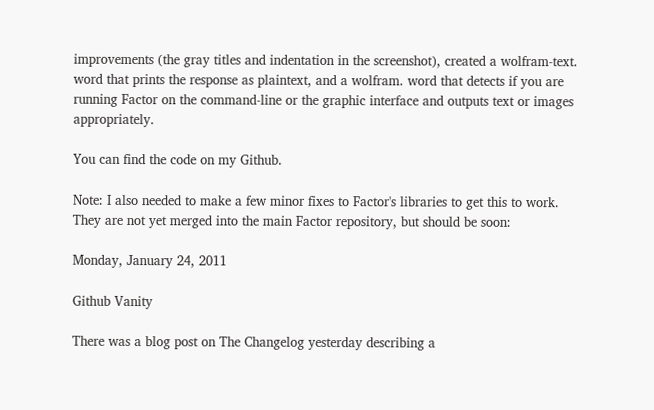improvements (the gray titles and indentation in the screenshot), created a wolfram-text. word that prints the response as plaintext, and a wolfram. word that detects if you are running Factor on the command-line or the graphic interface and outputs text or images appropriately.

You can find the code on my Github.

Note: I also needed to make a few minor fixes to Factor's libraries to get this to work. They are not yet merged into the main Factor repository, but should be soon:

Monday, January 24, 2011

Github Vanity

There was a blog post on The Changelog yesterday describing a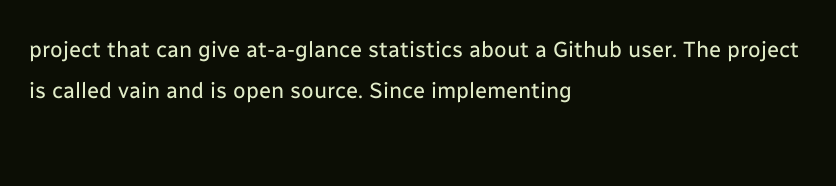project that can give at-a-glance statistics about a Github user. The project is called vain and is open source. Since implementing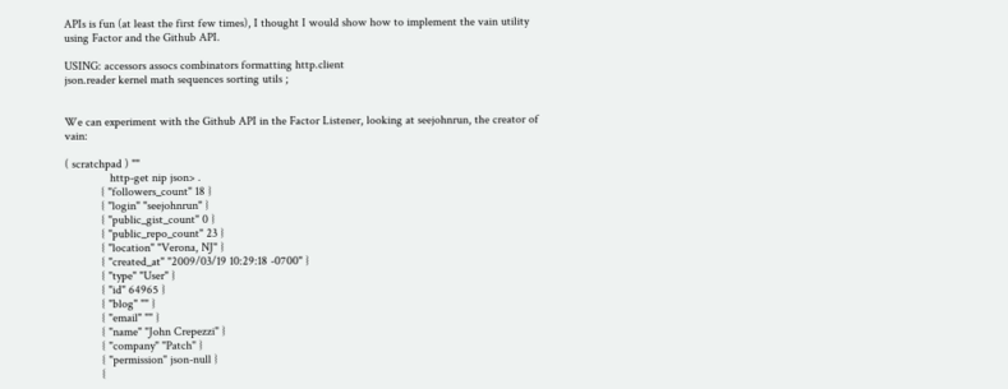APIs is fun (at least the first few times), I thought I would show how to implement the vain utility using Factor and the Github API.

USING: accessors assocs combinators formatting http.client
json.reader kernel math sequences sorting utils ;


We can experiment with the Github API in the Factor Listener, looking at seejohnrun, the creator of vain:

( scratchpad ) ""
               http-get nip json> .
            { "followers_count" 18 }
            { "login" "seejohnrun" }
            { "public_gist_count" 0 }
            { "public_repo_count" 23 }
            { "location" "Verona, NJ" }
            { "created_at" "2009/03/19 10:29:18 -0700" }
            { "type" "User" }
            { "id" 64965 }
            { "blog" "" }
            { "email" "" }
            { "name" "John Crepezzi" }
            { "company" "Patch" }
            { "permission" json-null }
            {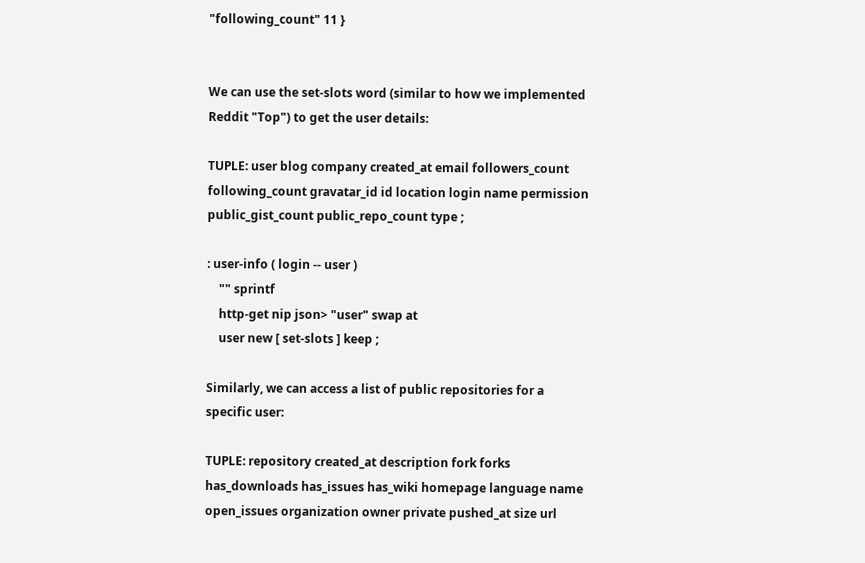"following_count" 11 }


We can use the set-slots word (similar to how we implemented Reddit "Top") to get the user details:

TUPLE: user blog company created_at email followers_count
following_count gravatar_id id location login name permission
public_gist_count public_repo_count type ;

: user-info ( login -- user )
    "" sprintf
    http-get nip json> "user" swap at
    user new [ set-slots ] keep ;

Similarly, we can access a list of public repositories for a specific user:

TUPLE: repository created_at description fork forks
has_downloads has_issues has_wiki homepage language name
open_issues organization owner private pushed_at size url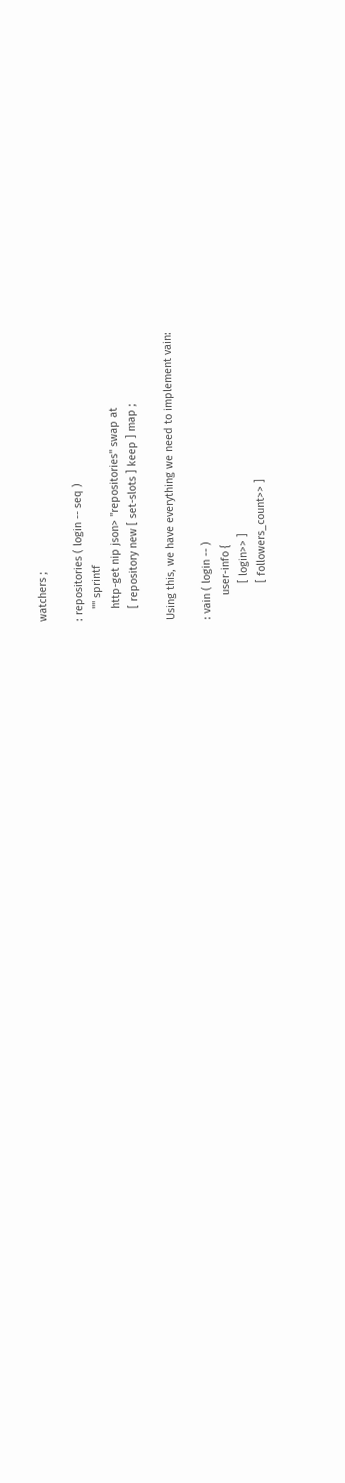watchers ;

: repositories ( login -- seq )
    "" sprintf
    http-get nip json> "repositories" swap at
    [ repository new [ set-slots ] keep ] map ;

Using this, we have everything we need to implement vain:

: vain ( login -- )
        user-info {
            [ login>> ]
            [ followers_count>> ]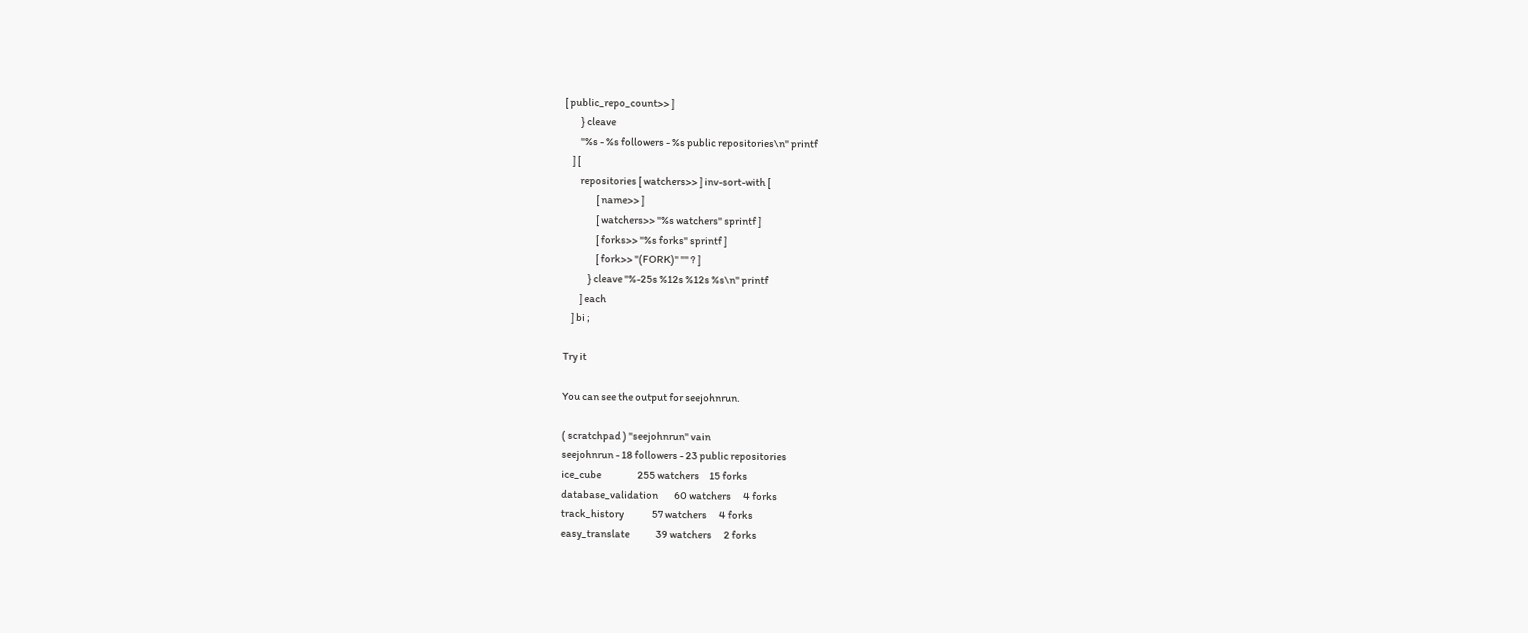[ public_repo_count>> ]
        } cleave
        "%s - %s followers - %s public repositories\n" printf
    ] [
        repositories [ watchers>> ] inv-sort-with [
                [ name>> ]
                [ watchers>> "%s watchers" sprintf ]
                [ forks>> "%s forks" sprintf ]
                [ fork>> "(FORK)" "" ? ]
            } cleave "%-25s %12s %12s %s\n" printf
        ] each
    ] bi ;

Try it

You can see the output for seejohnrun.

( scratchpad ) "seejohnrun" vain
seejohnrun - 18 followers - 23 public repositories
ice_cube                  255 watchers     15 forks
database_validation        60 watchers      4 forks
track_history              57 watchers      4 forks
easy_translate             39 watchers      2 forks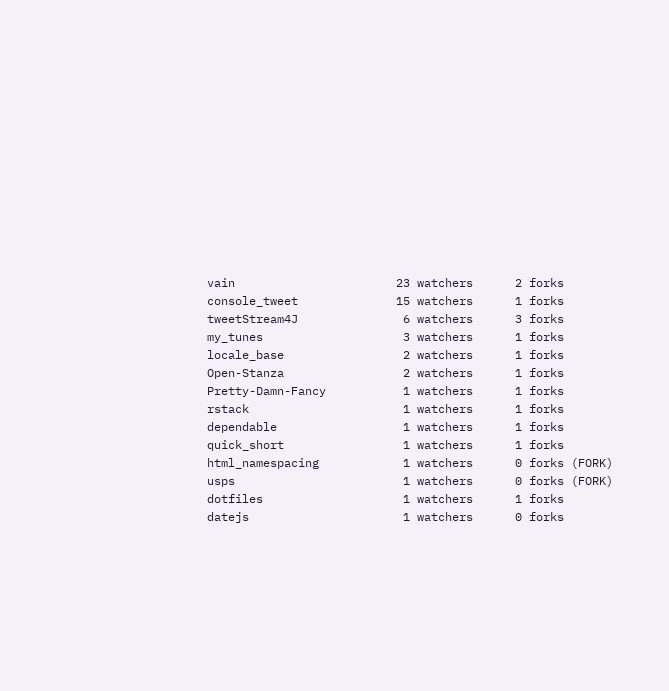vain                       23 watchers      2 forks
console_tweet              15 watchers      1 forks
tweetStream4J               6 watchers      3 forks
my_tunes                    3 watchers      1 forks
locale_base                 2 watchers      1 forks
Open-Stanza                 2 watchers      1 forks
Pretty-Damn-Fancy           1 watchers      1 forks
rstack                      1 watchers      1 forks
dependable                  1 watchers      1 forks
quick_short                 1 watchers      1 forks
html_namespacing            1 watchers      0 forks (FORK)
usps                        1 watchers      0 forks (FORK)
dotfiles                    1 watchers      1 forks
datejs                      1 watchers      0 forks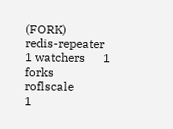(FORK)
redis-repeater              1 watchers      1 forks
roflscale                   1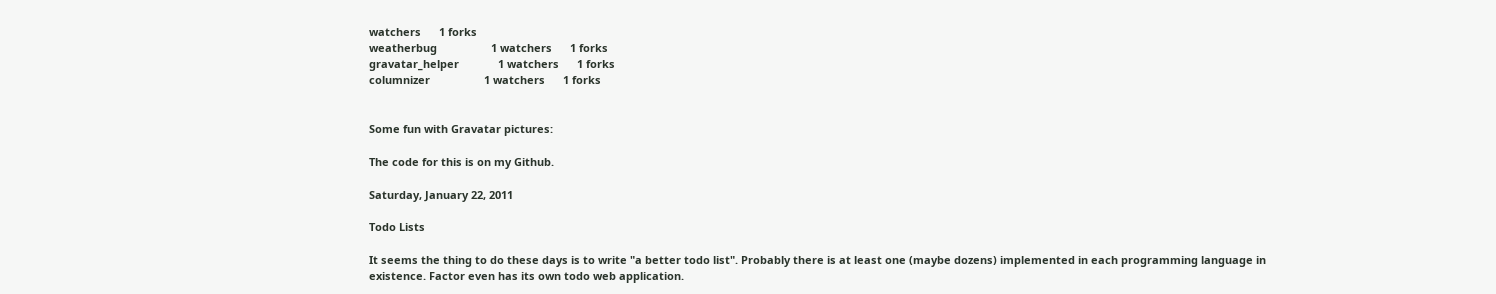watchers      1 forks
weatherbug                  1 watchers      1 forks
gravatar_helper             1 watchers      1 forks
columnizer                  1 watchers      1 forks


Some fun with Gravatar pictures:

The code for this is on my Github.

Saturday, January 22, 2011

Todo Lists

It seems the thing to do these days is to write "a better todo list". Probably there is at least one (maybe dozens) implemented in each programming language in existence. Factor even has its own todo web application.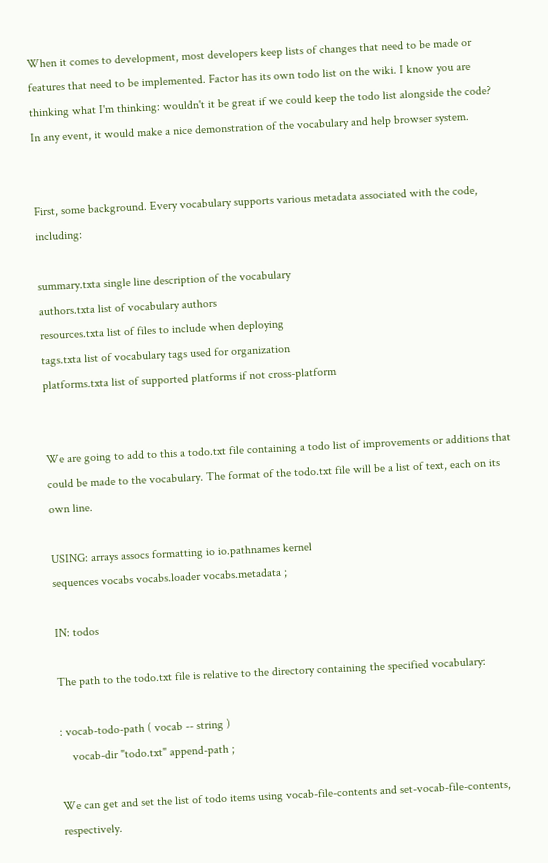When it comes to development, most developers keep lists of changes that need to be made or features that need to be implemented. Factor has its own todo list on the wiki. I know you are thinking what I'm thinking: wouldn't it be great if we could keep the todo list alongside the code? In any event, it would make a nice demonstration of the vocabulary and help browser system.


First, some background. Every vocabulary supports various metadata associated with the code, including:

summary.txta single line description of the vocabulary
authors.txta list of vocabulary authors
resources.txta list of files to include when deploying
tags.txta list of vocabulary tags used for organization
platforms.txta list of supported platforms if not cross-platform


We are going to add to this a todo.txt file containing a todo list of improvements or additions that could be made to the vocabulary. The format of the todo.txt file will be a list of text, each on its own line.

USING: arrays assocs formatting io io.pathnames kernel
sequences vocabs vocabs.loader vocabs.metadata ;

IN: todos

The path to the todo.txt file is relative to the directory containing the specified vocabulary:

: vocab-todo-path ( vocab -- string )
    vocab-dir "todo.txt" append-path ;

We can get and set the list of todo items using vocab-file-contents and set-vocab-file-contents, respectively.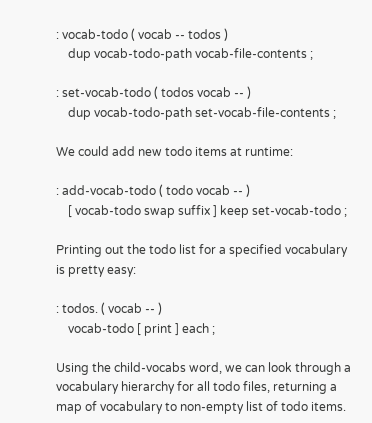: vocab-todo ( vocab -- todos )
    dup vocab-todo-path vocab-file-contents ;

: set-vocab-todo ( todos vocab -- )
    dup vocab-todo-path set-vocab-file-contents ;

We could add new todo items at runtime:

: add-vocab-todo ( todo vocab -- )
    [ vocab-todo swap suffix ] keep set-vocab-todo ;

Printing out the todo list for a specified vocabulary is pretty easy:

: todos. ( vocab -- )
    vocab-todo [ print ] each ;

Using the child-vocabs word, we can look through a vocabulary hierarchy for all todo files, returning a map of vocabulary to non-empty list of todo items.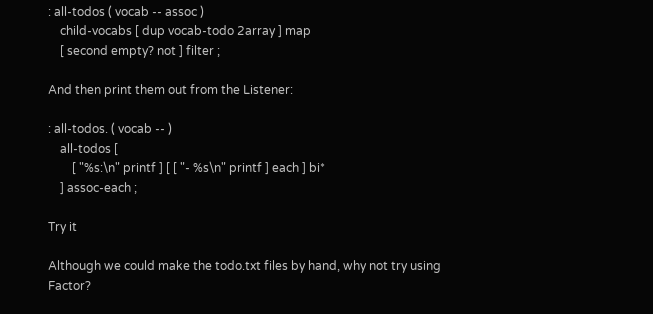: all-todos ( vocab -- assoc )
    child-vocabs [ dup vocab-todo 2array ] map
    [ second empty? not ] filter ;

And then print them out from the Listener:

: all-todos. ( vocab -- )
    all-todos [
        [ "%s:\n" printf ] [ [ "- %s\n" printf ] each ] bi*
    ] assoc-each ;

Try it

Although we could make the todo.txt files by hand, why not try using Factor?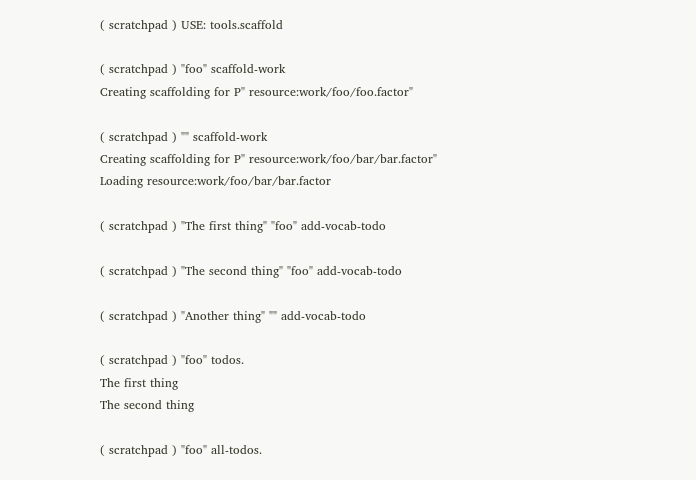( scratchpad ) USE: tools.scaffold

( scratchpad ) "foo" scaffold-work
Creating scaffolding for P" resource:work/foo/foo.factor"

( scratchpad ) "" scaffold-work
Creating scaffolding for P" resource:work/foo/bar/bar.factor"
Loading resource:work/foo/bar/bar.factor

( scratchpad ) "The first thing" "foo" add-vocab-todo

( scratchpad ) "The second thing" "foo" add-vocab-todo

( scratchpad ) "Another thing" "" add-vocab-todo

( scratchpad ) "foo" todos.
The first thing
The second thing

( scratchpad ) "foo" all-todos.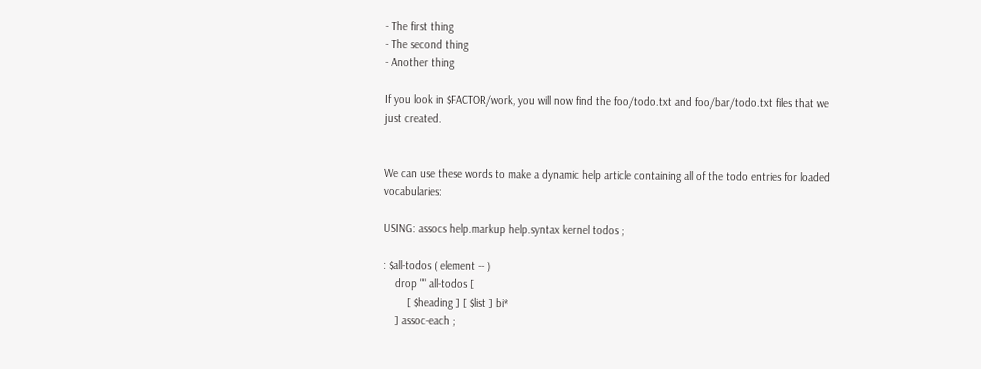- The first thing
- The second thing
- Another thing

If you look in $FACTOR/work, you will now find the foo/todo.txt and foo/bar/todo.txt files that we just created.


We can use these words to make a dynamic help article containing all of the todo entries for loaded vocabularies:

USING: assocs help.markup help.syntax kernel todos ;

: $all-todos ( element -- )
    drop "" all-todos [
        [ $heading ] [ $list ] bi*
    ] assoc-each ;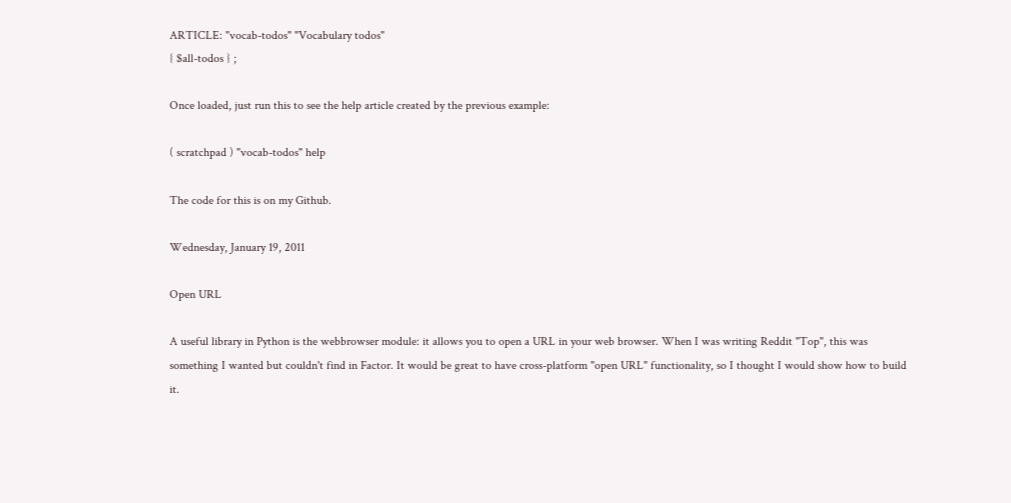ARTICLE: "vocab-todos" "Vocabulary todos"
{ $all-todos } ;

Once loaded, just run this to see the help article created by the previous example:

( scratchpad ) "vocab-todos" help

The code for this is on my Github.

Wednesday, January 19, 2011

Open URL

A useful library in Python is the webbrowser module: it allows you to open a URL in your web browser. When I was writing Reddit "Top", this was something I wanted but couldn't find in Factor. It would be great to have cross-platform "open URL" functionality, so I thought I would show how to build it.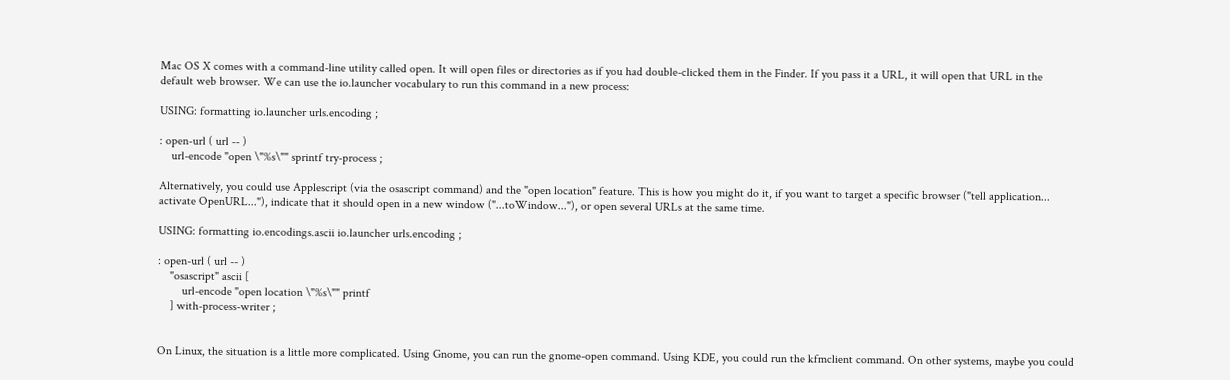Mac OS X comes with a command-line utility called open. It will open files or directories as if you had double-clicked them in the Finder. If you pass it a URL, it will open that URL in the default web browser. We can use the io.launcher vocabulary to run this command in a new process:

USING: formatting io.launcher urls.encoding ;

: open-url ( url -- )
    url-encode "open \"%s\"" sprintf try-process ;

Alternatively, you could use Applescript (via the osascript command) and the "open location" feature. This is how you might do it, if you want to target a specific browser ("tell application... activate OpenURL..."), indicate that it should open in a new window ("...toWindow..."), or open several URLs at the same time.

USING: formatting io.encodings.ascii io.launcher urls.encoding ;

: open-url ( url -- )
    "osascript" ascii [
        url-encode "open location \"%s\"" printf
    ] with-process-writer ;


On Linux, the situation is a little more complicated. Using Gnome, you can run the gnome-open command. Using KDE, you could run the kfmclient command. On other systems, maybe you could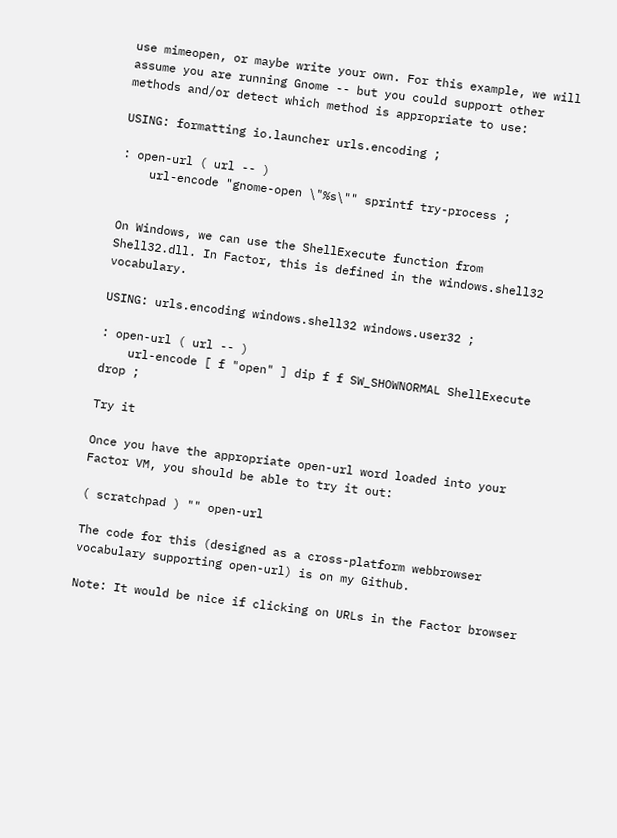use mimeopen, or maybe write your own. For this example, we will assume you are running Gnome -- but you could support other methods and/or detect which method is appropriate to use:

USING: formatting io.launcher urls.encoding ;

: open-url ( url -- )
    url-encode "gnome-open \"%s\"" sprintf try-process ;


On Windows, we can use the ShellExecute function from Shell32.dll. In Factor, this is defined in the windows.shell32 vocabulary.

USING: urls.encoding windows.shell32 windows.user32 ;

: open-url ( url -- )
    url-encode [ f "open" ] dip f f SW_SHOWNORMAL ShellExecute drop ;

Try it

Once you have the appropriate open-url word loaded into your Factor VM, you should be able to try it out:

( scratchpad ) "" open-url

The code for this (designed as a cross-platform webbrowser vocabulary supporting open-url) is on my Github.

Note: It would be nice if clicking on URLs in the Factor browser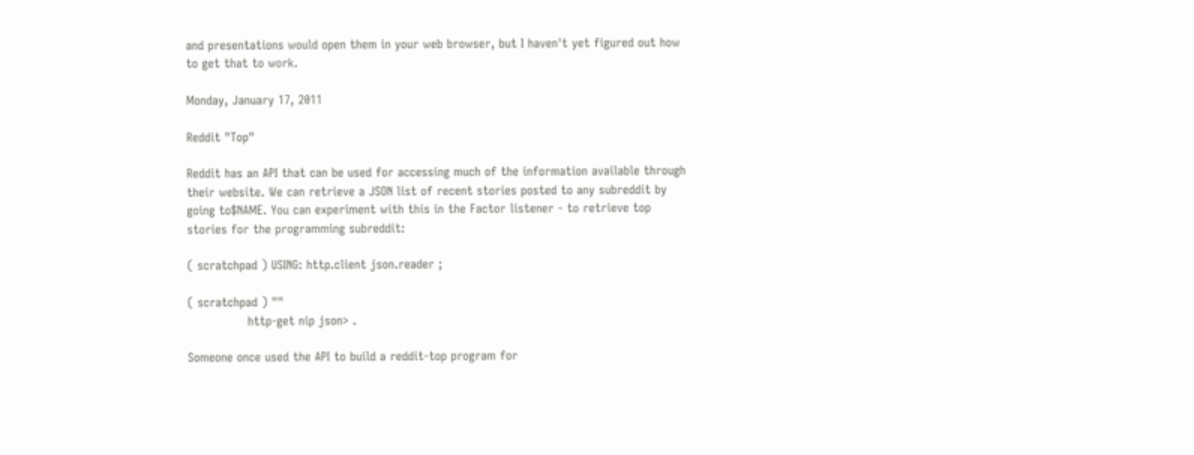and presentations would open them in your web browser, but I haven't yet figured out how to get that to work.

Monday, January 17, 2011

Reddit "Top"

Reddit has an API that can be used for accessing much of the information available through their website. We can retrieve a JSON list of recent stories posted to any subreddit by going to$NAME. You can experiment with this in the Factor listener - to retrieve top stories for the programming subreddit:

( scratchpad ) USING: http.client json.reader ;

( scratchpad ) ""
               http-get nip json> .

Someone once used the API to build a reddit-top program for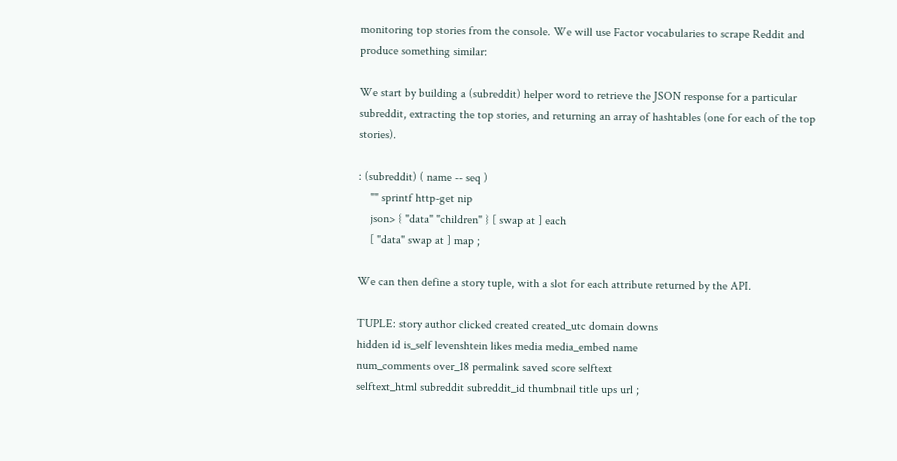monitoring top stories from the console. We will use Factor vocabularies to scrape Reddit and produce something similar:

We start by building a (subreddit) helper word to retrieve the JSON response for a particular subreddit, extracting the top stories, and returning an array of hashtables (one for each of the top stories).

: (subreddit) ( name -- seq )
    "" sprintf http-get nip
    json> { "data" "children" } [ swap at ] each
    [ "data" swap at ] map ;

We can then define a story tuple, with a slot for each attribute returned by the API.

TUPLE: story author clicked created created_utc domain downs
hidden id is_self levenshtein likes media media_embed name
num_comments over_18 permalink saved score selftext
selftext_html subreddit subreddit_id thumbnail title ups url ;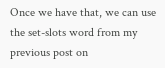Once we have that, we can use the set-slots word from my previous post on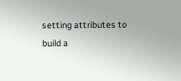setting attributes to build a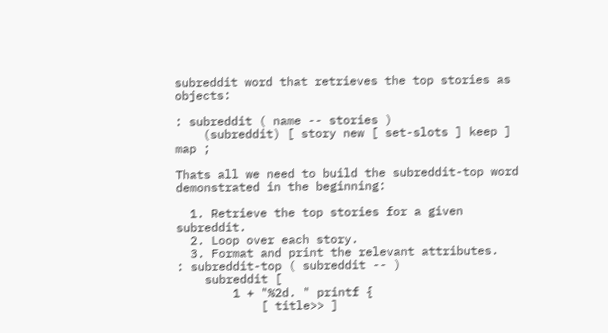subreddit word that retrieves the top stories as objects:

: subreddit ( name -- stories )
    (subreddit) [ story new [ set-slots ] keep ] map ;

Thats all we need to build the subreddit-top word demonstrated in the beginning:

  1. Retrieve the top stories for a given subreddit.
  2. Loop over each story.
  3. Format and print the relevant attributes.
: subreddit-top ( subreddit -- )
    subreddit [
        1 + "%2d. " printf {
            [ title>> ]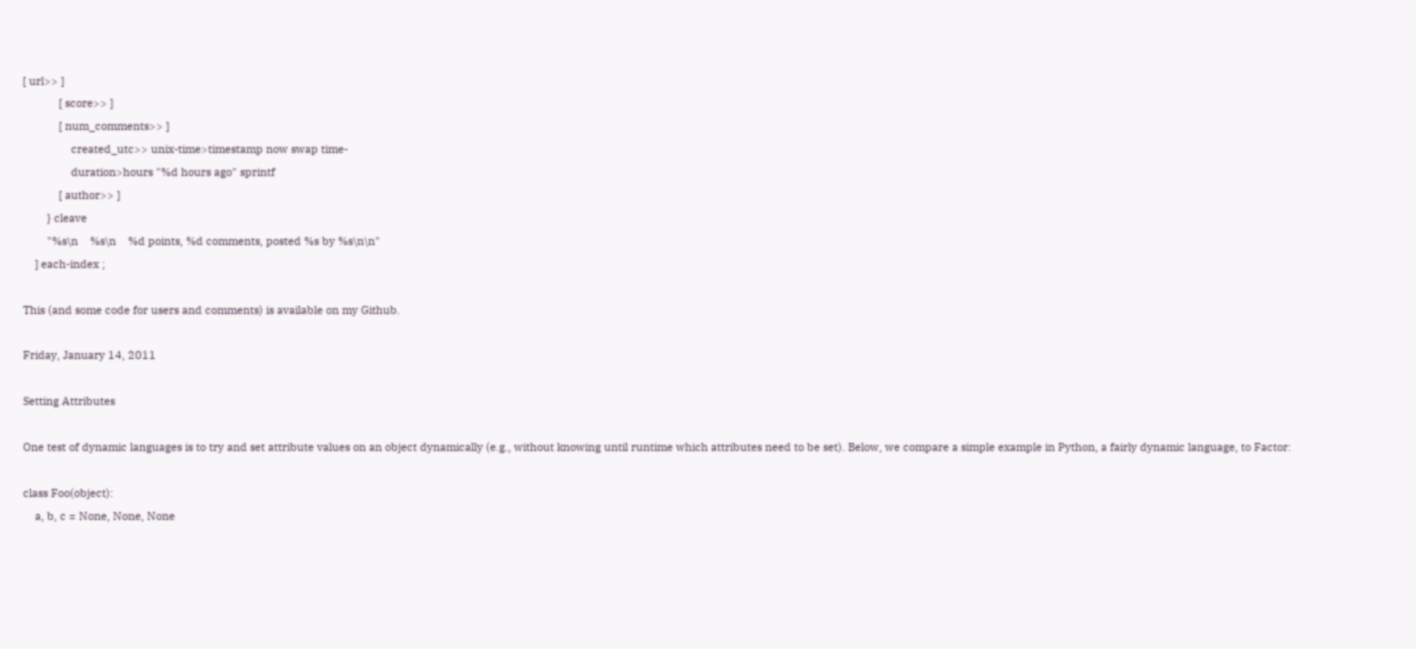[ url>> ]
            [ score>> ]
            [ num_comments>> ]
                created_utc>> unix-time>timestamp now swap time-
                duration>hours "%d hours ago" sprintf
            [ author>> ]
        } cleave
        "%s\n    %s\n    %d points, %d comments, posted %s by %s\n\n"
    ] each-index ;

This (and some code for users and comments) is available on my Github.

Friday, January 14, 2011

Setting Attributes

One test of dynamic languages is to try and set attribute values on an object dynamically (e.g., without knowing until runtime which attributes need to be set). Below, we compare a simple example in Python, a fairly dynamic language, to Factor:

class Foo(object):
    a, b, c = None, None, None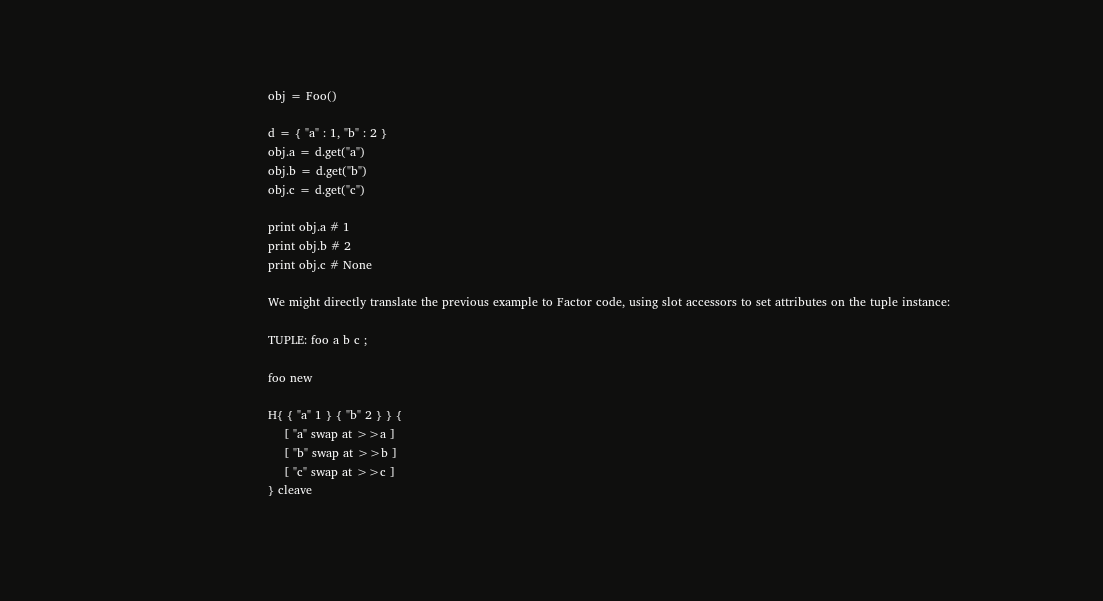obj = Foo()

d = { "a" : 1, "b" : 2 }
obj.a = d.get("a")
obj.b = d.get("b")
obj.c = d.get("c")

print obj.a # 1
print obj.b # 2
print obj.c # None

We might directly translate the previous example to Factor code, using slot accessors to set attributes on the tuple instance:

TUPLE: foo a b c ;

foo new

H{ { "a" 1 } { "b" 2 } } {
    [ "a" swap at >>a ]
    [ "b" swap at >>b ]
    [ "c" swap at >>c ]
} cleave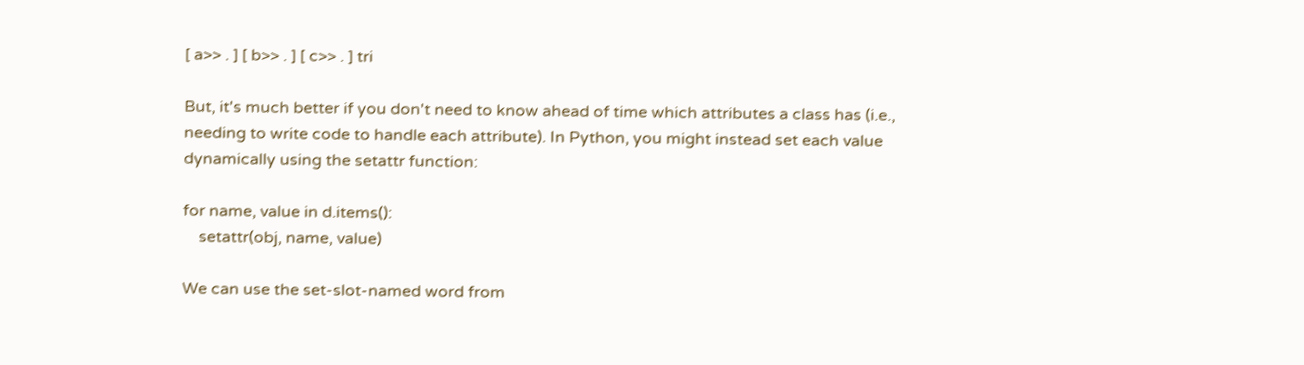[ a>> . ] [ b>> . ] [ c>> . ] tri

But, it's much better if you don't need to know ahead of time which attributes a class has (i.e., needing to write code to handle each attribute). In Python, you might instead set each value dynamically using the setattr function:

for name, value in d.items():
    setattr(obj, name, value)

We can use the set-slot-named word from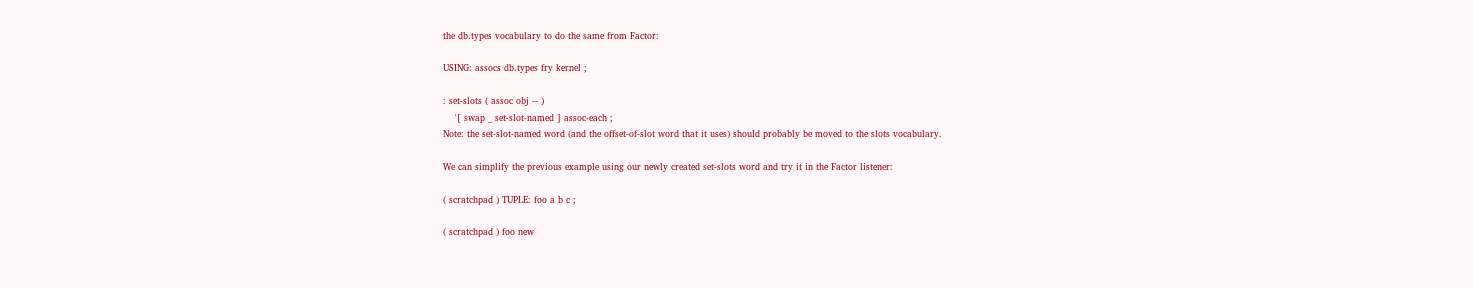the db.types vocabulary to do the same from Factor:

USING: assocs db.types fry kernel ;

: set-slots ( assoc obj -- )
    '[ swap _ set-slot-named ] assoc-each ;
Note: the set-slot-named word (and the offset-of-slot word that it uses) should probably be moved to the slots vocabulary.

We can simplify the previous example using our newly created set-slots word and try it in the Factor listener:

( scratchpad ) TUPLE: foo a b c ;

( scratchpad ) foo new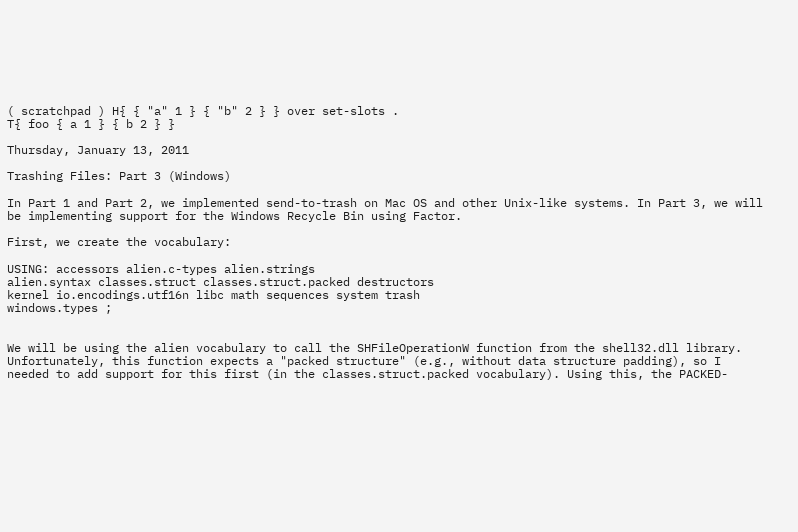( scratchpad ) H{ { "a" 1 } { "b" 2 } } over set-slots .
T{ foo { a 1 } { b 2 } }

Thursday, January 13, 2011

Trashing Files: Part 3 (Windows)

In Part 1 and Part 2, we implemented send-to-trash on Mac OS and other Unix-like systems. In Part 3, we will be implementing support for the Windows Recycle Bin using Factor.

First, we create the vocabulary:

USING: accessors alien.c-types alien.strings
alien.syntax classes.struct classes.struct.packed destructors
kernel io.encodings.utf16n libc math sequences system trash
windows.types ;


We will be using the alien vocabulary to call the SHFileOperationW function from the shell32.dll library. Unfortunately, this function expects a "packed structure" (e.g., without data structure padding), so I needed to add support for this first (in the classes.struct.packed vocabulary). Using this, the PACKED-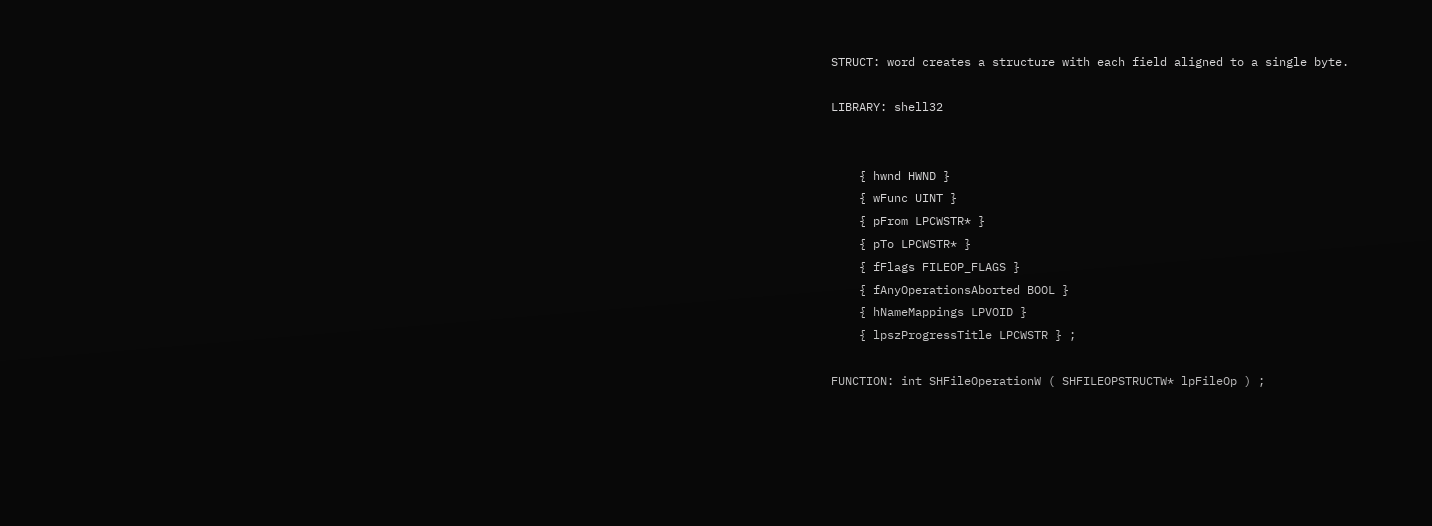STRUCT: word creates a structure with each field aligned to a single byte.

LIBRARY: shell32


    { hwnd HWND }
    { wFunc UINT }
    { pFrom LPCWSTR* }
    { pTo LPCWSTR* }
    { fFlags FILEOP_FLAGS }
    { fAnyOperationsAborted BOOL }
    { hNameMappings LPVOID }
    { lpszProgressTitle LPCWSTR } ;

FUNCTION: int SHFileOperationW ( SHFILEOPSTRUCTW* lpFileOp ) ;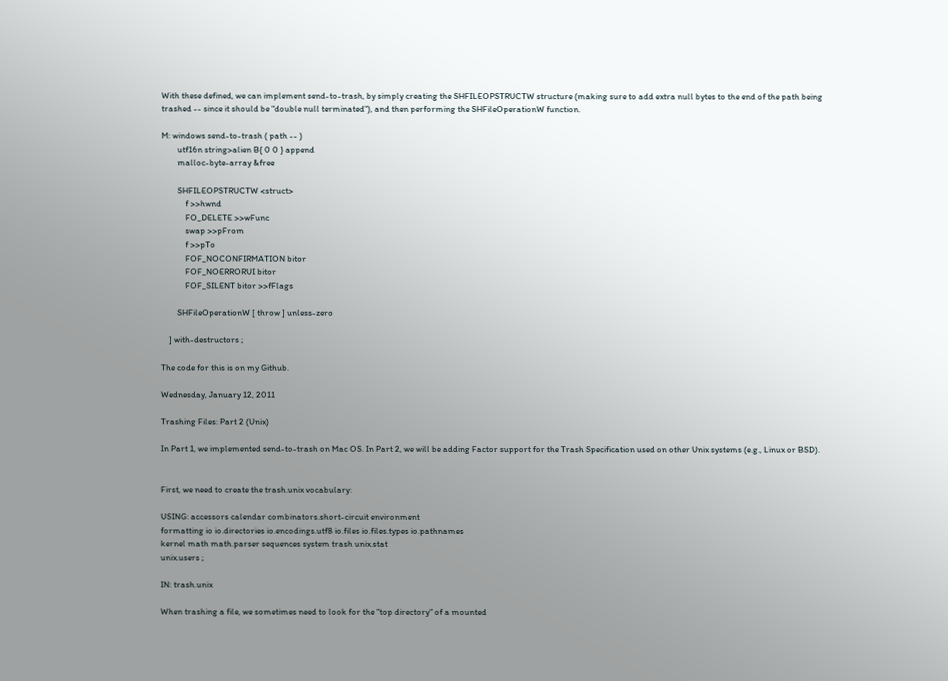With these defined, we can implement send-to-trash, by simply creating the SHFILEOPSTRUCTW structure (making sure to add extra null bytes to the end of the path being trashed -- since it should be "double null terminated"), and then performing the SHFileOperationW function.

M: windows send-to-trash ( path -- )
        utf16n string>alien B{ 0 0 } append
        malloc-byte-array &free

        SHFILEOPSTRUCTW <struct>
            f >>hwnd
            FO_DELETE >>wFunc
            swap >>pFrom
            f >>pTo
            FOF_NOCONFIRMATION bitor
            FOF_NOERRORUI bitor
            FOF_SILENT bitor >>fFlags

        SHFileOperationW [ throw ] unless-zero

    ] with-destructors ;

The code for this is on my Github.

Wednesday, January 12, 2011

Trashing Files: Part 2 (Unix)

In Part 1, we implemented send-to-trash on Mac OS. In Part 2, we will be adding Factor support for the Trash Specification used on other Unix systems (e.g., Linux or BSD).


First, we need to create the trash.unix vocabulary:

USING: accessors calendar combinators.short-circuit environment
formatting io io.directories io.encodings.utf8 io.files io.files.types io.pathnames
kernel math math.parser sequences system trash unix.stat
unix.users ;

IN: trash.unix

When trashing a file, we sometimes need to look for the "top directory" of a mounted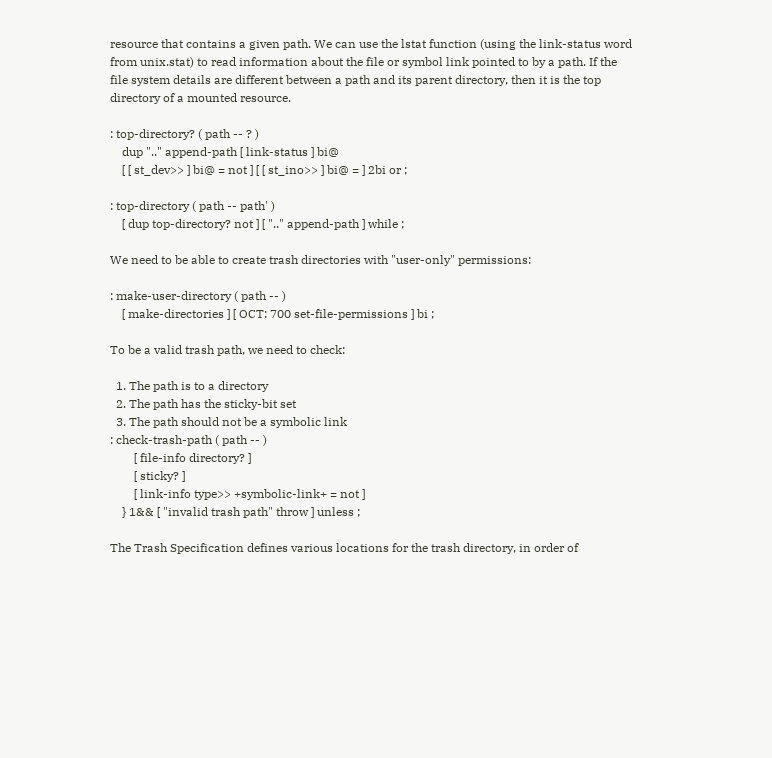resource that contains a given path. We can use the lstat function (using the link-status word from unix.stat) to read information about the file or symbol link pointed to by a path. If the file system details are different between a path and its parent directory, then it is the top directory of a mounted resource.

: top-directory? ( path -- ? )
    dup ".." append-path [ link-status ] bi@
    [ [ st_dev>> ] bi@ = not ] [ [ st_ino>> ] bi@ = ] 2bi or ;

: top-directory ( path -- path' )
    [ dup top-directory? not ] [ ".." append-path ] while ;

We need to be able to create trash directories with "user-only" permissions:

: make-user-directory ( path -- )
    [ make-directories ] [ OCT: 700 set-file-permissions ] bi ;

To be a valid trash path, we need to check:

  1. The path is to a directory
  2. The path has the sticky-bit set
  3. The path should not be a symbolic link
: check-trash-path ( path -- )
        [ file-info directory? ]
        [ sticky? ]
        [ link-info type>> +symbolic-link+ = not ]
    } 1&& [ "invalid trash path" throw ] unless ;

The Trash Specification defines various locations for the trash directory, in order of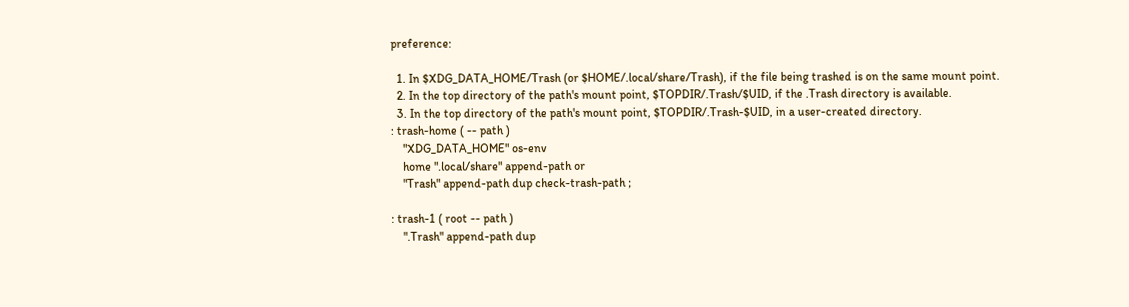preference:

  1. In $XDG_DATA_HOME/Trash (or $HOME/.local/share/Trash), if the file being trashed is on the same mount point.
  2. In the top directory of the path's mount point, $TOPDIR/.Trash/$UID, if the .Trash directory is available.
  3. In the top directory of the path's mount point, $TOPDIR/.Trash-$UID, in a user-created directory.
: trash-home ( -- path )
    "XDG_DATA_HOME" os-env
    home ".local/share" append-path or
    "Trash" append-path dup check-trash-path ;

: trash-1 ( root -- path )
    ".Trash" append-path dup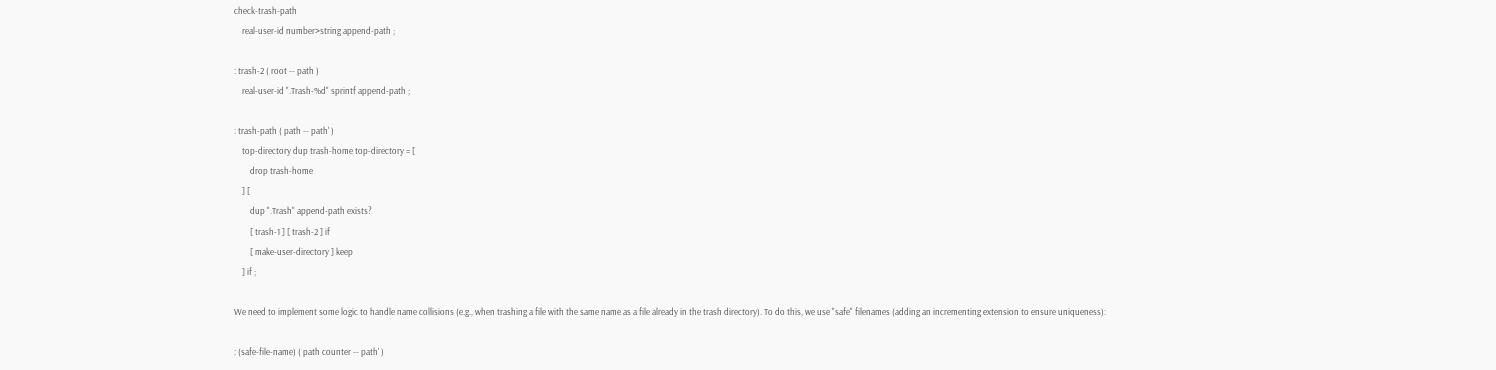check-trash-path
    real-user-id number>string append-path ;

: trash-2 ( root -- path )
    real-user-id ".Trash-%d" sprintf append-path ;

: trash-path ( path -- path' )
    top-directory dup trash-home top-directory = [
        drop trash-home
    ] [
        dup ".Trash" append-path exists?
        [ trash-1 ] [ trash-2 ] if
        [ make-user-directory ] keep
    ] if ;

We need to implement some logic to handle name collisions (e.g., when trashing a file with the same name as a file already in the trash directory). To do this, we use "safe" filenames (adding an incrementing extension to ensure uniqueness):

: (safe-file-name) ( path counter -- path' )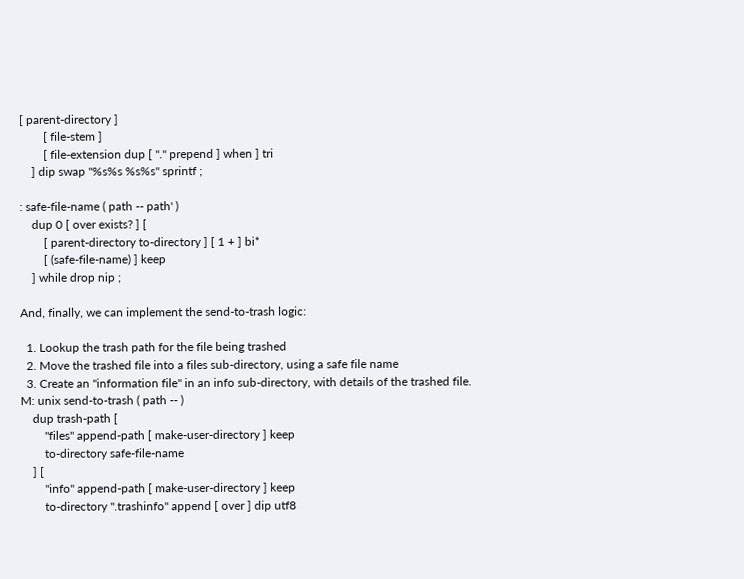[ parent-directory ]
        [ file-stem ]
        [ file-extension dup [ "." prepend ] when ] tri
    ] dip swap "%s%s %s%s" sprintf ;

: safe-file-name ( path -- path' )
    dup 0 [ over exists? ] [
        [ parent-directory to-directory ] [ 1 + ] bi*
        [ (safe-file-name) ] keep
    ] while drop nip ;

And, finally, we can implement the send-to-trash logic:

  1. Lookup the trash path for the file being trashed
  2. Move the trashed file into a files sub-directory, using a safe file name
  3. Create an "information file" in an info sub-directory, with details of the trashed file.
M: unix send-to-trash ( path -- )
    dup trash-path [
        "files" append-path [ make-user-directory ] keep
        to-directory safe-file-name
    ] [
        "info" append-path [ make-user-directory ] keep
        to-directory ".trashinfo" append [ over ] dip utf8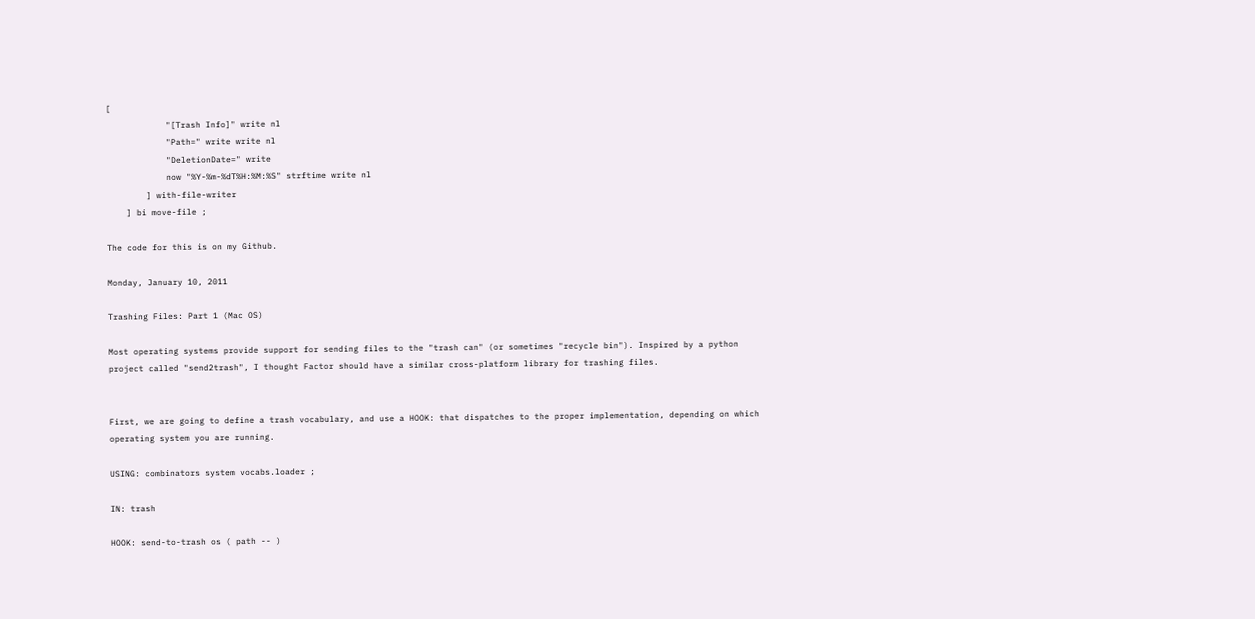[
            "[Trash Info]" write nl
            "Path=" write write nl
            "DeletionDate=" write
            now "%Y-%m-%dT%H:%M:%S" strftime write nl
        ] with-file-writer
    ] bi move-file ;

The code for this is on my Github.

Monday, January 10, 2011

Trashing Files: Part 1 (Mac OS)

Most operating systems provide support for sending files to the "trash can" (or sometimes "recycle bin"). Inspired by a python project called "send2trash", I thought Factor should have a similar cross-platform library for trashing files.


First, we are going to define a trash vocabulary, and use a HOOK: that dispatches to the proper implementation, depending on which operating system you are running.

USING: combinators system vocabs.loader ;

IN: trash

HOOK: send-to-trash os ( path -- )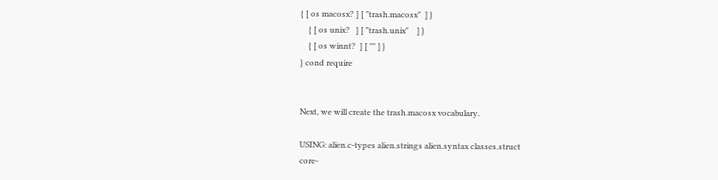{ [ os macosx? ] [ "trash.macosx"  ] }
    { [ os unix?   ] [ "trash.unix"    ] }
    { [ os winnt?  ] [ "" ] }
} cond require


Next, we will create the trash.macosx vocabulary.

USING: alien.c-types alien.strings alien.syntax classes.struct
core-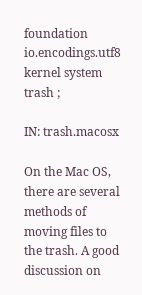foundation io.encodings.utf8 kernel system trash ;

IN: trash.macosx

On the Mac OS, there are several methods of moving files to the trash. A good discussion on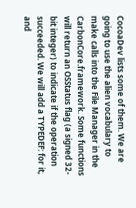CocoaDev lists some of them. We are going to use the alien vocabulary to make calls into the File Manager in the CarbonCore.framework. Some functions will return an OSStatus flag (a signed 32-bit integer) to indicate if the operation succeeded. We will add a TYPEDEF: for it, and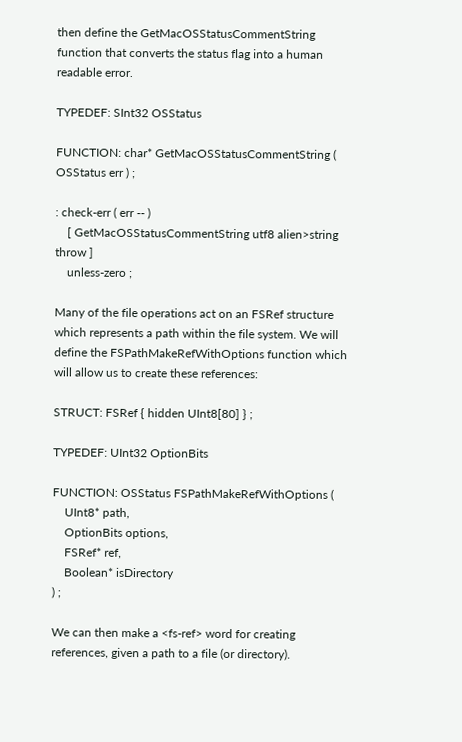then define the GetMacOSStatusCommentString function that converts the status flag into a human readable error.

TYPEDEF: SInt32 OSStatus

FUNCTION: char* GetMacOSStatusCommentString ( OSStatus err ) ;

: check-err ( err -- )
    [ GetMacOSStatusCommentString utf8 alien>string throw ]
    unless-zero ;

Many of the file operations act on an FSRef structure which represents a path within the file system. We will define the FSPathMakeRefWithOptions function which will allow us to create these references:

STRUCT: FSRef { hidden UInt8[80] } ;

TYPEDEF: UInt32 OptionBits

FUNCTION: OSStatus FSPathMakeRefWithOptions (
    UInt8* path,
    OptionBits options,
    FSRef* ref,
    Boolean* isDirectory
) ;

We can then make a <fs-ref> word for creating references, given a path to a file (or directory).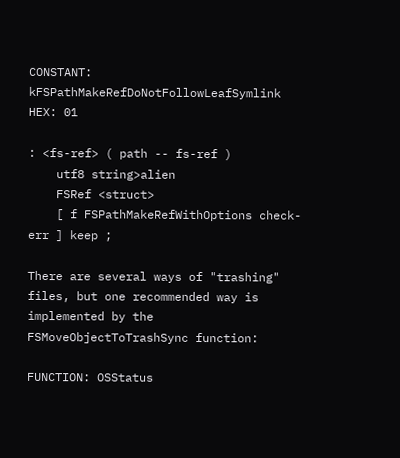CONSTANT: kFSPathMakeRefDoNotFollowLeafSymlink HEX: 01

: <fs-ref> ( path -- fs-ref )
    utf8 string>alien
    FSRef <struct>
    [ f FSPathMakeRefWithOptions check-err ] keep ;

There are several ways of "trashing" files, but one recommended way is implemented by the FSMoveObjectToTrashSync function:

FUNCTION: OSStatus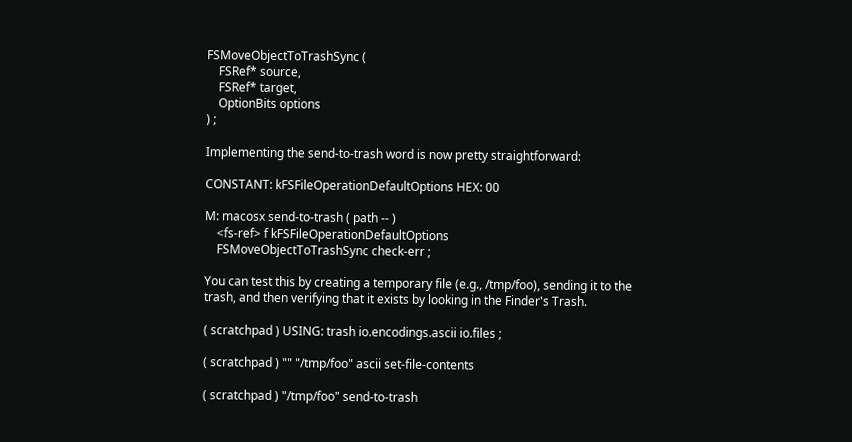FSMoveObjectToTrashSync (
    FSRef* source,
    FSRef* target,
    OptionBits options
) ;

Implementing the send-to-trash word is now pretty straightforward:

CONSTANT: kFSFileOperationDefaultOptions HEX: 00

M: macosx send-to-trash ( path -- )
    <fs-ref> f kFSFileOperationDefaultOptions
    FSMoveObjectToTrashSync check-err ;

You can test this by creating a temporary file (e.g., /tmp/foo), sending it to the trash, and then verifying that it exists by looking in the Finder's Trash.

( scratchpad ) USING: trash io.encodings.ascii io.files ;

( scratchpad ) "" "/tmp/foo" ascii set-file-contents

( scratchpad ) "/tmp/foo" send-to-trash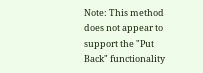Note: This method does not appear to support the "Put Back" functionality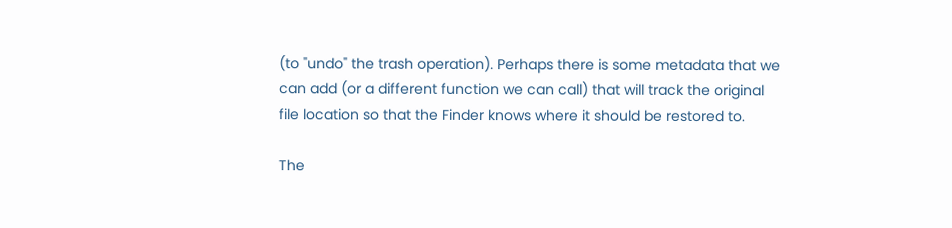(to "undo" the trash operation). Perhaps there is some metadata that we can add (or a different function we can call) that will track the original file location so that the Finder knows where it should be restored to.

The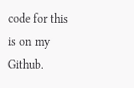code for this is on my Github.